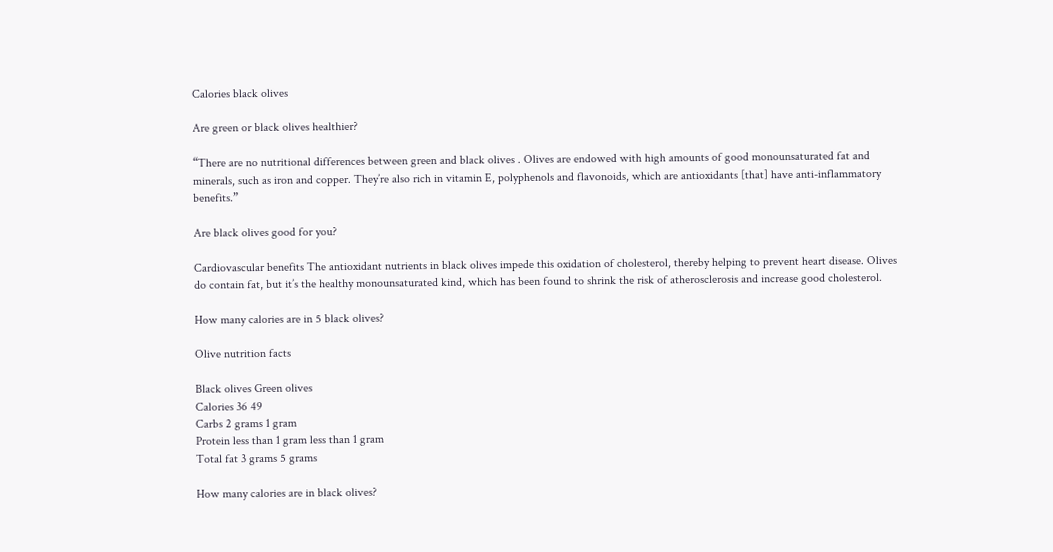Calories black olives

Are green or black olives healthier?

“There are no nutritional differences between green and black olives . Olives are endowed with high amounts of good monounsaturated fat and minerals, such as iron and copper. They’re also rich in vitamin E, polyphenols and flavonoids, which are antioxidants [that] have anti-inflammatory benefits.”

Are black olives good for you?

Cardiovascular benefits The antioxidant nutrients in black olives impede this oxidation of cholesterol, thereby helping to prevent heart disease. Olives do contain fat, but it’s the healthy monounsaturated kind, which has been found to shrink the risk of atherosclerosis and increase good cholesterol.

How many calories are in 5 black olives?

Olive nutrition facts

Black olives Green olives
Calories 36 49
Carbs 2 grams 1 gram
Protein less than 1 gram less than 1 gram
Total fat 3 grams 5 grams

How many calories are in black olives?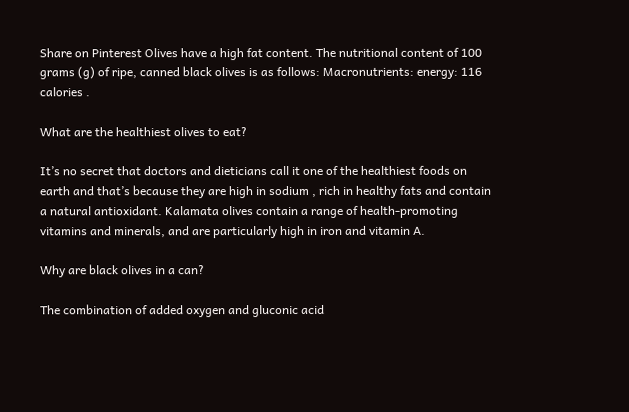Share on Pinterest Olives have a high fat content. The nutritional content of 100 grams (g) of ripe, canned black olives is as follows: Macronutrients: energy: 116 calories .

What are the healthiest olives to eat?

It’s no secret that doctors and dieticians call it one of the healthiest foods on earth and that’s because they are high in sodium , rich in healthy fats and contain a natural antioxidant. Kalamata olives contain a range of health-promoting vitamins and minerals, and are particularly high in iron and vitamin A.

Why are black olives in a can?

The combination of added oxygen and gluconic acid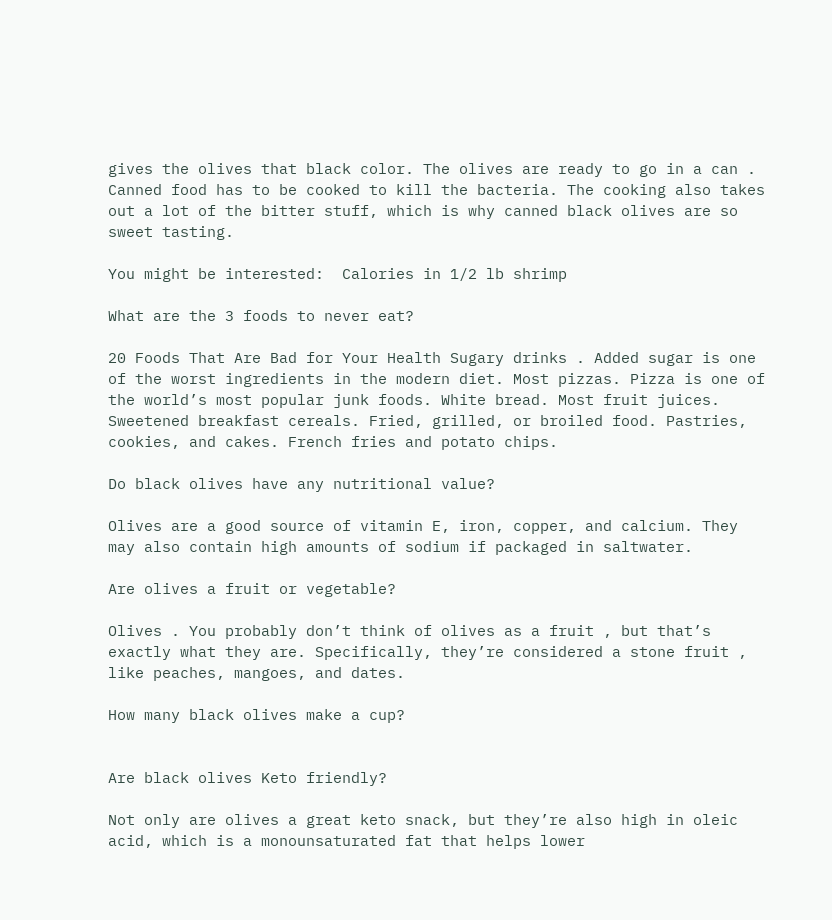gives the olives that black color. The olives are ready to go in a can . Canned food has to be cooked to kill the bacteria. The cooking also takes out a lot of the bitter stuff, which is why canned black olives are so sweet tasting.

You might be interested:  Calories in 1/2 lb shrimp

What are the 3 foods to never eat?

20 Foods That Are Bad for Your Health Sugary drinks . Added sugar is one of the worst ingredients in the modern diet. Most pizzas. Pizza is one of the world’s most popular junk foods. White bread. Most fruit juices. Sweetened breakfast cereals. Fried, grilled, or broiled food. Pastries, cookies, and cakes. French fries and potato chips.

Do black olives have any nutritional value?

Olives are a good source of vitamin E, iron, copper, and calcium. They may also contain high amounts of sodium if packaged in saltwater.

Are olives a fruit or vegetable?

Olives . You probably don’t think of olives as a fruit , but that’s exactly what they are. Specifically, they’re considered a stone fruit , like peaches, mangoes, and dates.

How many black olives make a cup?


Are black olives Keto friendly?

Not only are olives a great keto snack, but they’re also high in oleic acid, which is a monounsaturated fat that helps lower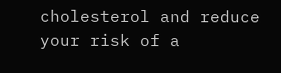cholesterol and reduce your risk of a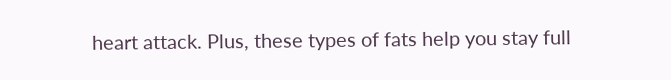heart attack. Plus, these types of fats help you stay full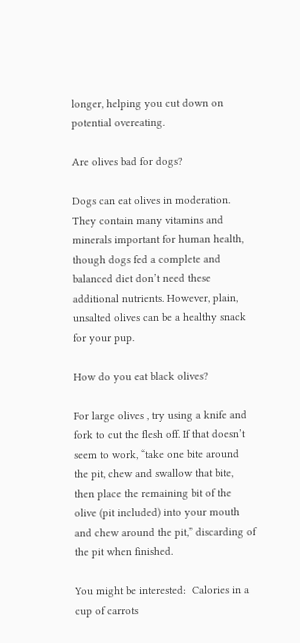longer, helping you cut down on potential overeating.

Are olives bad for dogs?

Dogs can eat olives in moderation. They contain many vitamins and minerals important for human health, though dogs fed a complete and balanced diet don’t need these additional nutrients. However, plain, unsalted olives can be a healthy snack for your pup.

How do you eat black olives?

For large olives , try using a knife and fork to cut the flesh off. If that doesn’t seem to work, “take one bite around the pit, chew and swallow that bite, then place the remaining bit of the olive (pit included) into your mouth and chew around the pit,” discarding of the pit when finished.

You might be interested:  Calories in a cup of carrots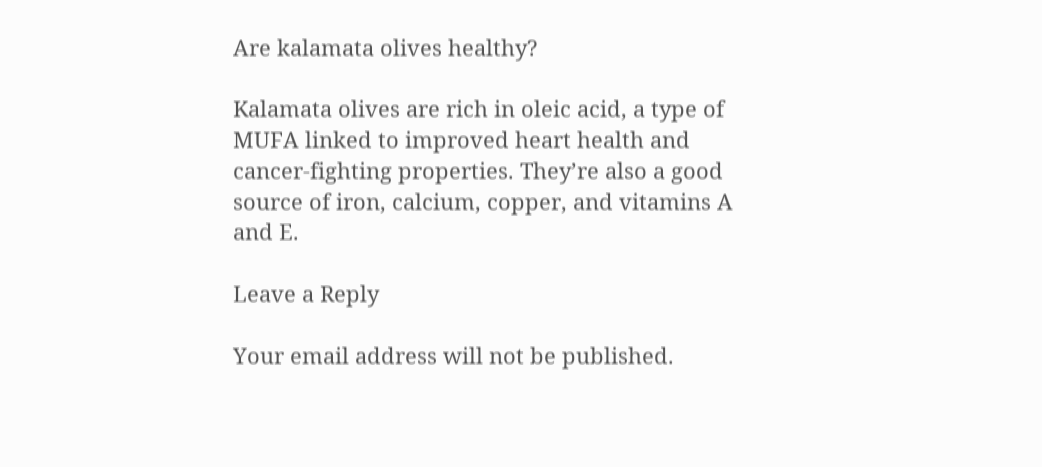Are kalamata olives healthy?

Kalamata olives are rich in oleic acid, a type of MUFA linked to improved heart health and cancer-fighting properties. They’re also a good source of iron, calcium, copper, and vitamins A and E.

Leave a Reply

Your email address will not be published.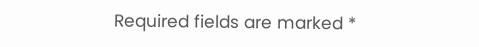Required fields are marked *